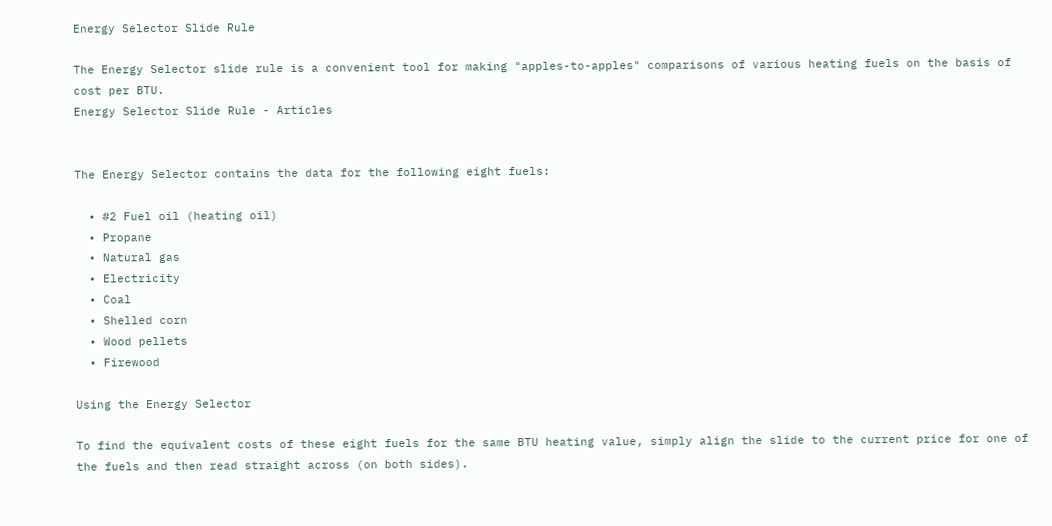Energy Selector Slide Rule

The Energy Selector slide rule is a convenient tool for making "apples-to-apples" comparisons of various heating fuels on the basis of cost per BTU.
Energy Selector Slide Rule - Articles


The Energy Selector contains the data for the following eight fuels:

  • #2 Fuel oil (heating oil)
  • Propane
  • Natural gas
  • Electricity
  • Coal
  • Shelled corn
  • Wood pellets
  • Firewood

Using the Energy Selector

To find the equivalent costs of these eight fuels for the same BTU heating value, simply align the slide to the current price for one of the fuels and then read straight across (on both sides).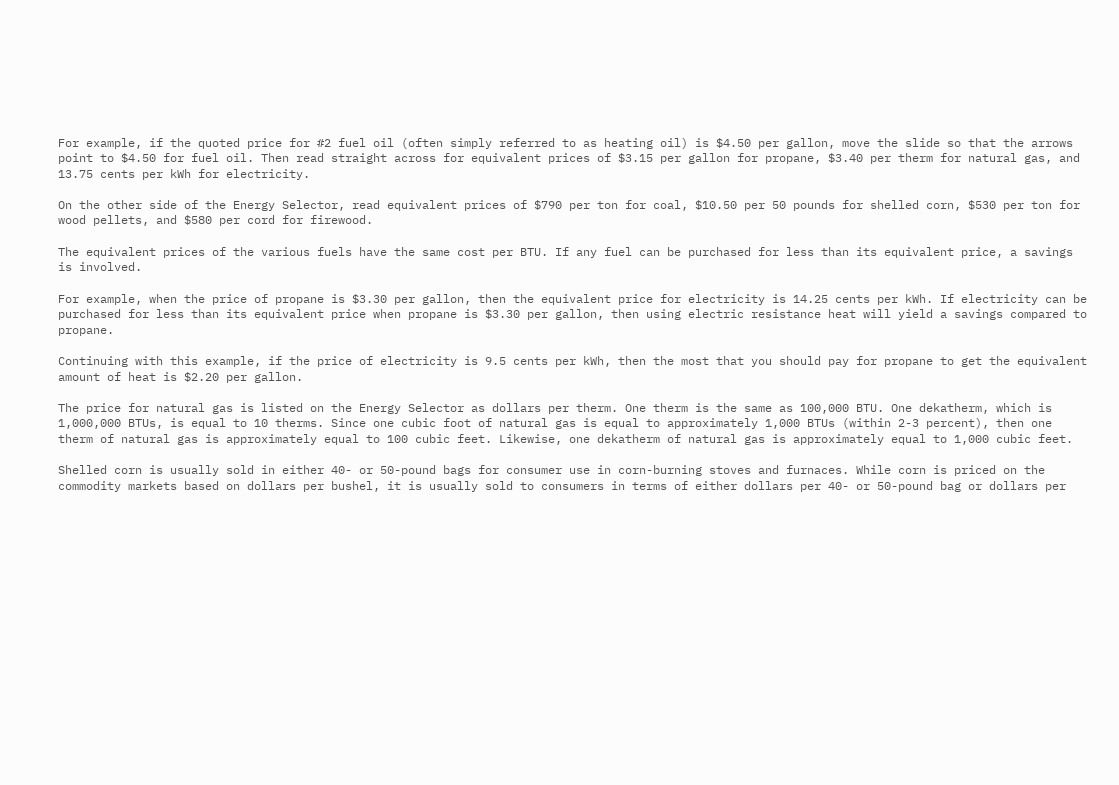For example, if the quoted price for #2 fuel oil (often simply referred to as heating oil) is $4.50 per gallon, move the slide so that the arrows point to $4.50 for fuel oil. Then read straight across for equivalent prices of $3.15 per gallon for propane, $3.40 per therm for natural gas, and 13.75 cents per kWh for electricity.

On the other side of the Energy Selector, read equivalent prices of $790 per ton for coal, $10.50 per 50 pounds for shelled corn, $530 per ton for wood pellets, and $580 per cord for firewood.

The equivalent prices of the various fuels have the same cost per BTU. If any fuel can be purchased for less than its equivalent price, a savings is involved.

For example, when the price of propane is $3.30 per gallon, then the equivalent price for electricity is 14.25 cents per kWh. If electricity can be purchased for less than its equivalent price when propane is $3.30 per gallon, then using electric resistance heat will yield a savings compared to propane.

Continuing with this example, if the price of electricity is 9.5 cents per kWh, then the most that you should pay for propane to get the equivalent amount of heat is $2.20 per gallon.

The price for natural gas is listed on the Energy Selector as dollars per therm. One therm is the same as 100,000 BTU. One dekatherm, which is 1,000,000 BTUs, is equal to 10 therms. Since one cubic foot of natural gas is equal to approximately 1,000 BTUs (within 2-3 percent), then one therm of natural gas is approximately equal to 100 cubic feet. Likewise, one dekatherm of natural gas is approximately equal to 1,000 cubic feet.

Shelled corn is usually sold in either 40- or 50-pound bags for consumer use in corn-burning stoves and furnaces. While corn is priced on the commodity markets based on dollars per bushel, it is usually sold to consumers in terms of either dollars per 40- or 50-pound bag or dollars per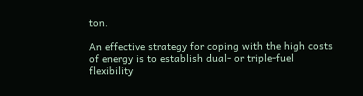ton.

An effective strategy for coping with the high costs of energy is to establish dual- or triple-fuel flexibility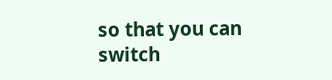so that you can switch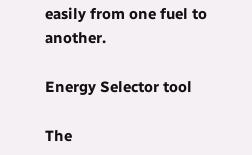easily from one fuel to another.

Energy Selector tool

The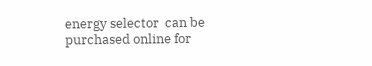energy selector  can be purchased online for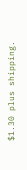$1.30 plus shipping.